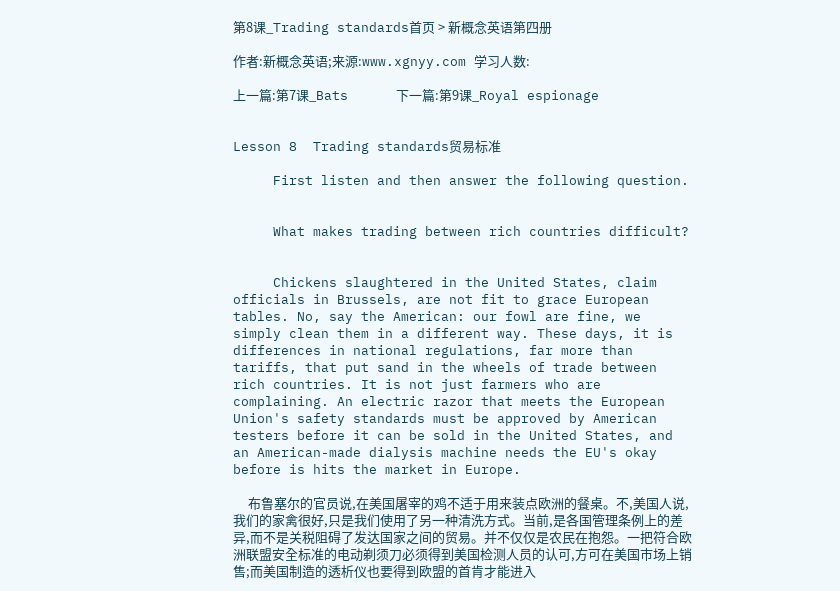第8课_Trading standards首页 > 新概念英语第四册

作者:新概念英语;来源:www.xgnyy.com 学习人数:

上一篇:第7课_Bats      下一篇:第9课_Royal espionage


Lesson 8  Trading standards贸易标准

     First listen and then answer the following question.


     What makes trading between rich countries difficult?


     Chickens slaughtered in the United States, claim officials in Brussels, are not fit to grace European tables. No, say the American: our fowl are fine, we simply clean them in a different way. These days, it is differences in national regulations, far more than tariffs, that put sand in the wheels of trade between rich countries. It is not just farmers who are complaining. An electric razor that meets the European Union's safety standards must be approved by American testers before it can be sold in the United States, and an American-made dialysis machine needs the EU's okay before is hits the market in Europe.

     布鲁塞尔的官员说,在美国屠宰的鸡不适于用来装点欧洲的餐桌。不,美国人说,我们的家禽很好,只是我们使用了另一种清洗方式。当前,是各国管理条例上的差 异,而不是关税阻碍了发达国家之间的贸易。并不仅仅是农民在抱怨。一把符合欧洲联盟安全标准的电动剃须刀必须得到美国检测人员的认可,方可在美国市场上销 售;而美国制造的透析仪也要得到欧盟的首肯才能进入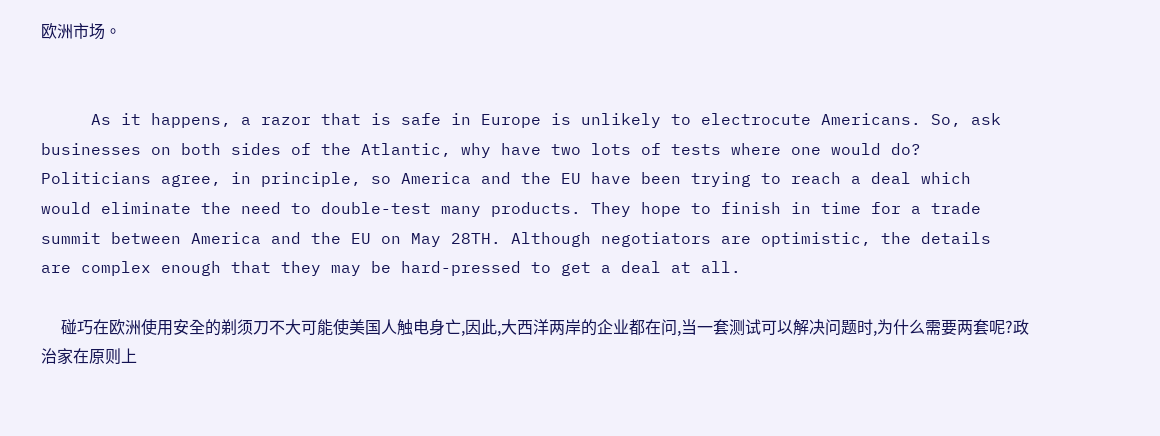欧洲市场。


     As it happens, a razor that is safe in Europe is unlikely to electrocute Americans. So, ask businesses on both sides of the Atlantic, why have two lots of tests where one would do? Politicians agree, in principle, so America and the EU have been trying to reach a deal which would eliminate the need to double-test many products. They hope to finish in time for a trade summit between America and the EU on May 28TH. Although negotiators are optimistic, the details are complex enough that they may be hard-pressed to get a deal at all.

     碰巧在欧洲使用安全的剃须刀不大可能使美国人触电身亡,因此,大西洋两岸的企业都在问,当一套测试可以解决问题时,为什么需要两套呢?政治家在原则上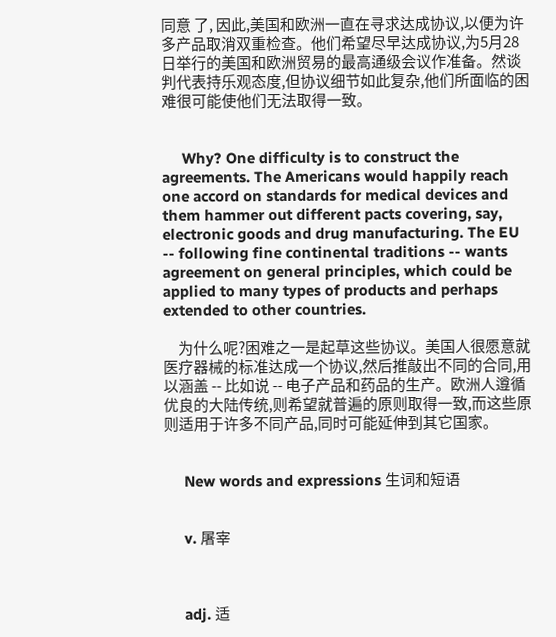同意 了, 因此,美国和欧洲一直在寻求达成协议,以便为许多产品取消双重检查。他们希望尽早达成协议,为5月28日举行的美国和欧洲贸易的最高通级会议作准备。然谈 判代表持乐观态度,但协议细节如此复杂,他们所面临的困难很可能使他们无法取得一致。


     Why? One difficulty is to construct the agreements. The Americans would happily reach one accord on standards for medical devices and them hammer out different pacts covering, say, electronic goods and drug manufacturing. The EU -- following fine continental traditions -- wants agreement on general principles, which could be applied to many types of products and perhaps extended to other countries.

     为什么呢?困难之一是起草这些协议。美国人很愿意就医疗器械的标准达成一个协议,然后推敲出不同的合同,用以涵盖 -- 比如说 -- 电子产品和药品的生产。欧洲人遵循优良的大陆传统,则希望就普遍的原则取得一致,而这些原则适用于许多不同产品,同时可能延伸到其它国家。


     New words and expressions 生词和短语


     v. 屠宰



     adj. 适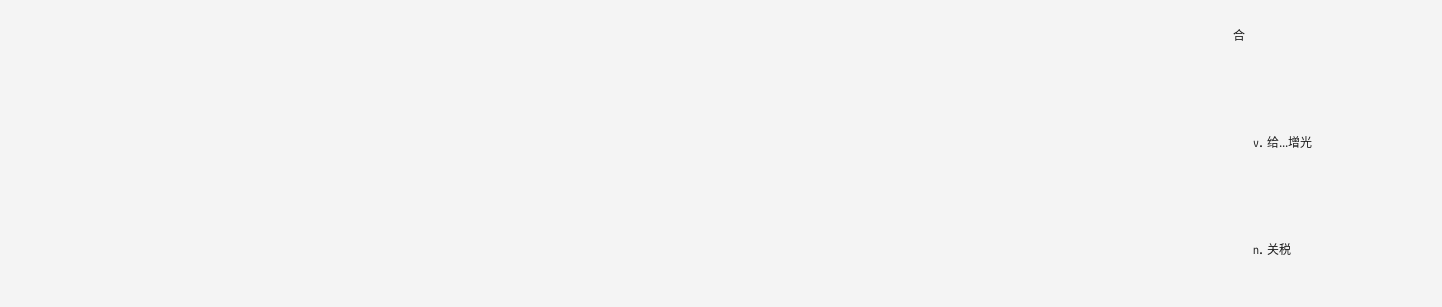合



     v. 给...增光



     n. 关税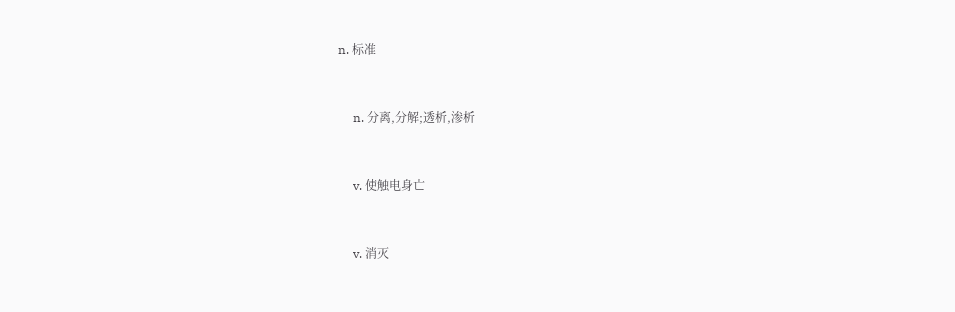n. 标准



     n. 分离,分解;透析,渗析



     v. 使触电身亡



     v. 消灭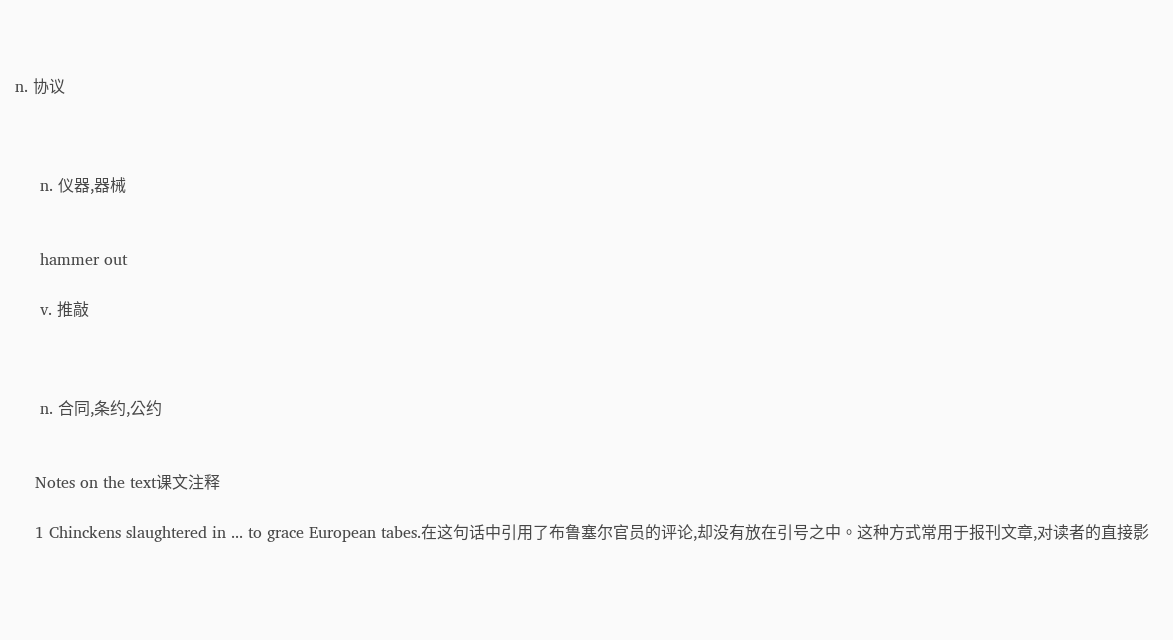n. 协议



     n. 仪器,器械


     hammer out

     v. 推敲



     n. 合同,条约,公约


    Notes on the text课文注释

    1 Chinckens slaughtered in ... to grace European tabes.在这句话中引用了布鲁塞尔官员的评论,却没有放在引号之中。这种方式常用于报刊文章,对读者的直接影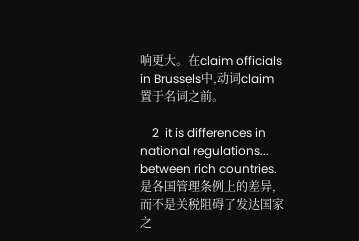响更大。在claim officials in Brussels中,动词claim置于名词之前。

    2  it is differences in national regulations... between rich countries.是各国管理条例上的差异,而不是关税阻碍了发达国家之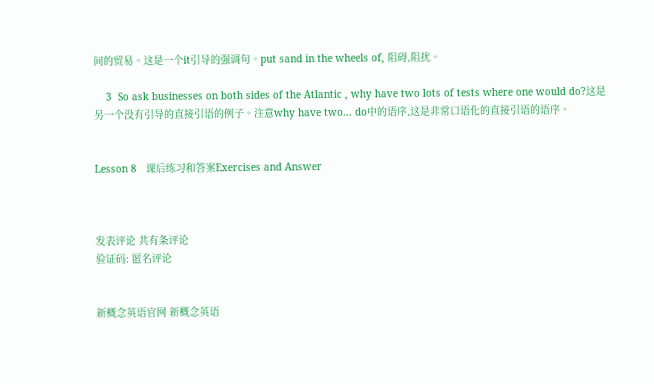间的贸易。这是一个it引导的强调句。put sand in the wheels of, 阻碍,阻扰。

    3  So ask businesses on both sides of the Atlantic , why have two lots of tests where one would do?这是另一个没有引导的直接引语的例子。注意why have two... do中的语序,这是非常口语化的直接引语的语序。


Lesson 8   课后练习和答案Exercises and Answer



发表评论 共有条评论
验证码: 匿名评论


新概念英语官网 新概念英语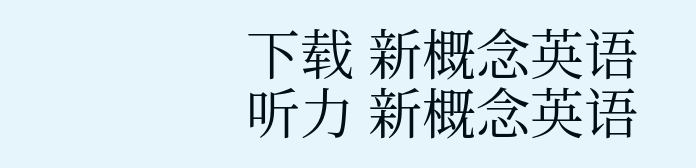下载 新概念英语听力 新概念英语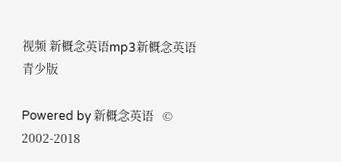视频 新概念英语mp3新概念英语青少版

Powered by 新概念英语   © 2002-2018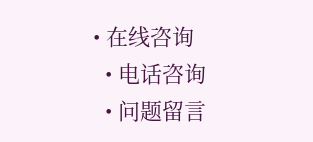• 在线咨询
  • 电话咨询
  • 问题留言